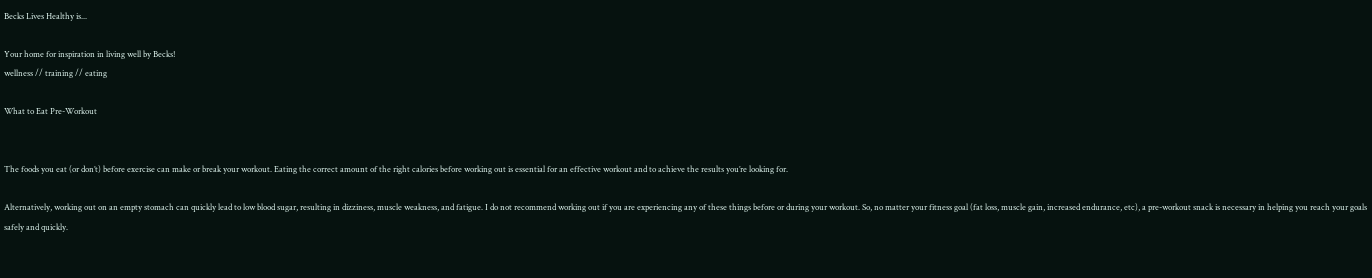Becks Lives Healthy is...

Your home for inspiration in living well by Becks!
wellness // training // eating

What to Eat Pre-Workout


The foods you eat (or don’t) before exercise can make or break your workout. Eating the correct amount of the right calories before working out is essential for an effective workout and to achieve the results you’re looking for.

Alternatively, working out on an empty stomach can quickly lead to low blood sugar, resulting in dizziness, muscle weakness, and fatigue. I do not recommend working out if you are experiencing any of these things before or during your workout. So, no matter your fitness goal (fat loss, muscle gain, increased endurance, etc), a pre-workout snack is necessary in helping you reach your goals safely and quickly.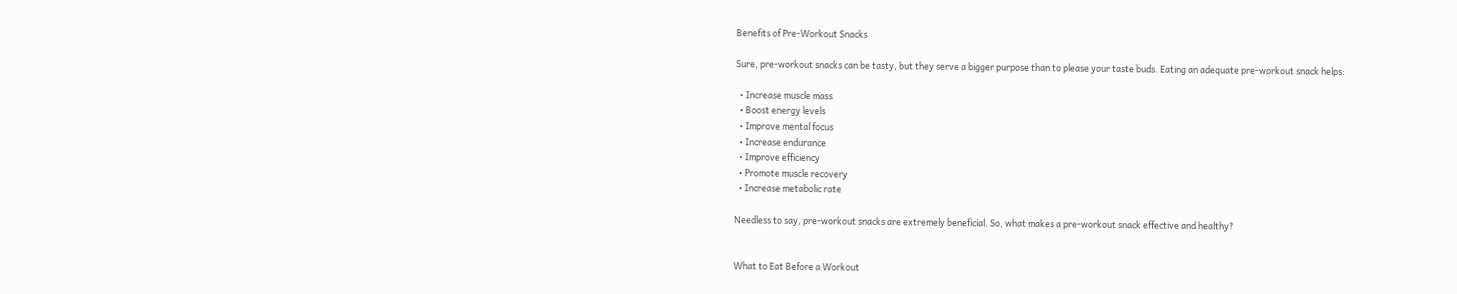Benefits of Pre-Workout Snacks

Sure, pre-workout snacks can be tasty, but they serve a bigger purpose than to please your taste buds. Eating an adequate pre-workout snack helps:

  • Increase muscle mass
  • Boost energy levels
  • Improve mental focus
  • Increase endurance
  • Improve efficiency
  • Promote muscle recovery
  • Increase metabolic rate

Needless to say, pre-workout snacks are extremely beneficial. So, what makes a pre-workout snack effective and healthy?


What to Eat Before a Workout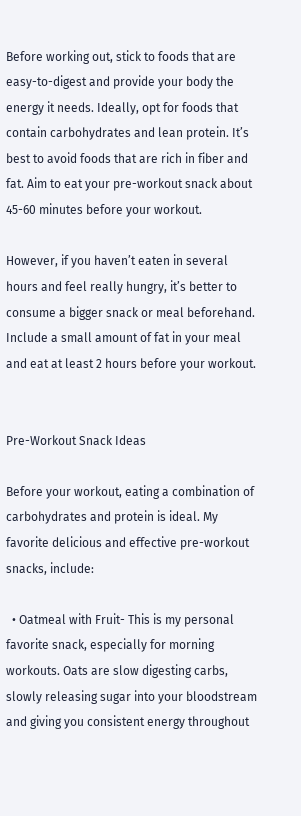Before working out, stick to foods that are easy-to-digest and provide your body the energy it needs. Ideally, opt for foods that contain carbohydrates and lean protein. It’s best to avoid foods that are rich in fiber and fat. Aim to eat your pre-workout snack about 45-60 minutes before your workout.

However, if you haven’t eaten in several hours and feel really hungry, it’s better to consume a bigger snack or meal beforehand. Include a small amount of fat in your meal and eat at least 2 hours before your workout.


Pre-Workout Snack Ideas

Before your workout, eating a combination of carbohydrates and protein is ideal. My favorite delicious and effective pre-workout snacks, include:

  • Oatmeal with Fruit- This is my personal favorite snack, especially for morning workouts. Oats are slow digesting carbs, slowly releasing sugar into your bloodstream and giving you consistent energy throughout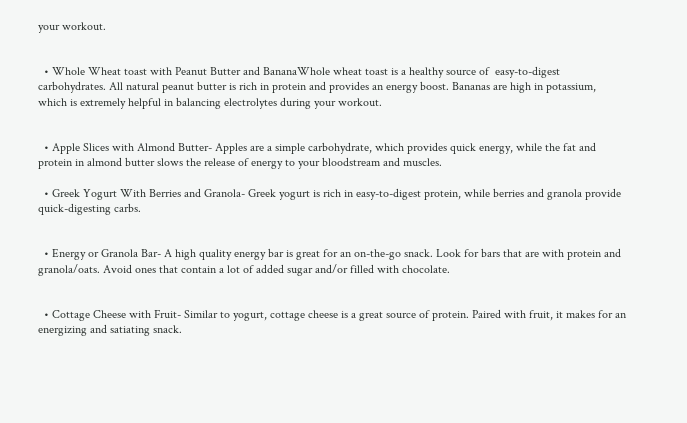your workout.


  • Whole Wheat toast with Peanut Butter and BananaWhole wheat toast is a healthy source of  easy-to-digest carbohydrates. All natural peanut butter is rich in protein and provides an energy boost. Bananas are high in potassium, which is extremely helpful in balancing electrolytes during your workout.


  • Apple Slices with Almond Butter- Apples are a simple carbohydrate, which provides quick energy, while the fat and protein in almond butter slows the release of energy to your bloodstream and muscles.

  • Greek Yogurt With Berries and Granola- Greek yogurt is rich in easy-to-digest protein, while berries and granola provide quick-digesting carbs.


  • Energy or Granola Bar- A high quality energy bar is great for an on-the-go snack. Look for bars that are with protein and granola/oats. Avoid ones that contain a lot of added sugar and/or filled with chocolate.


  • Cottage Cheese with Fruit- Similar to yogurt, cottage cheese is a great source of protein. Paired with fruit, it makes for an energizing and satiating snack.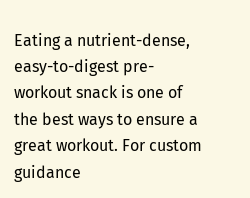Eating a nutrient-dense, easy-to-digest pre-workout snack is one of the best ways to ensure a great workout. For custom guidance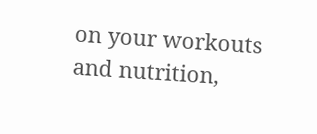on your workouts and nutrition,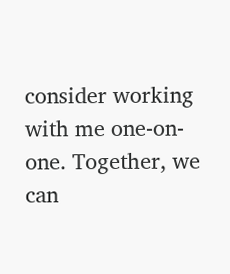consider working with me one-on-one. Together, we can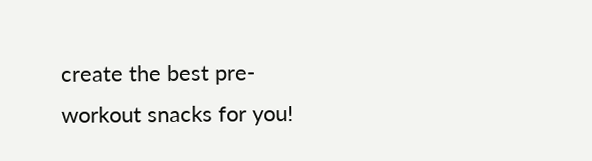create the best pre-workout snacks for you!